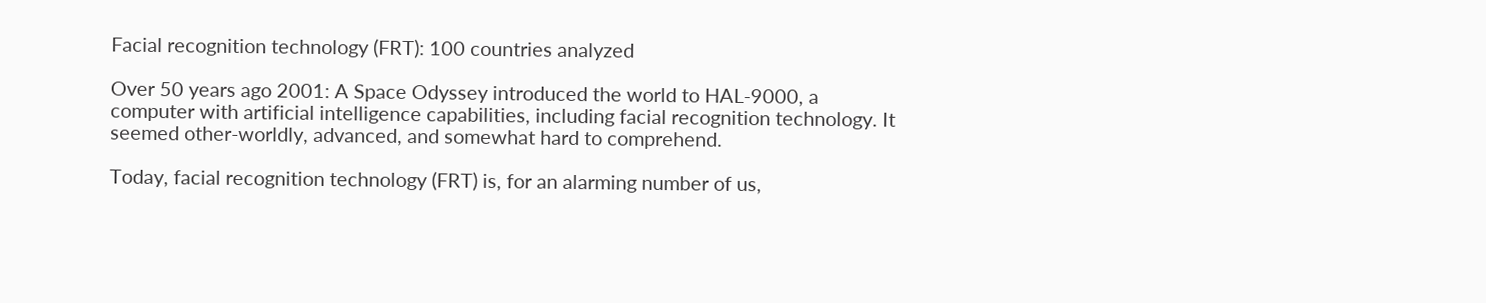Facial recognition technology (FRT): 100 countries analyzed

Over 50 years ago 2001: A Space Odyssey introduced the world to HAL-9000, a computer with artificial intelligence capabilities, including facial recognition technology. It seemed other-worldly, advanced, and somewhat hard to comprehend.

Today, facial recognition technology (FRT) is, for an alarming number of us,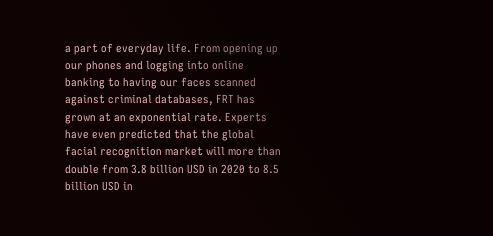a part of everyday life. From opening up our phones and logging into online banking to having our faces scanned against criminal databases, FRT has grown at an exponential rate. Experts have even predicted that the global facial recognition market will more than double from 3.8 billion USD in 2020 to 8.5 billion USD in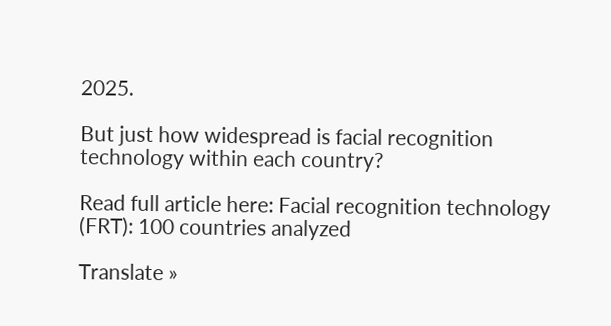2025.

But just how widespread is facial recognition technology within each country?

Read full article here: Facial recognition technology (FRT): 100 countries analyzed

Translate »